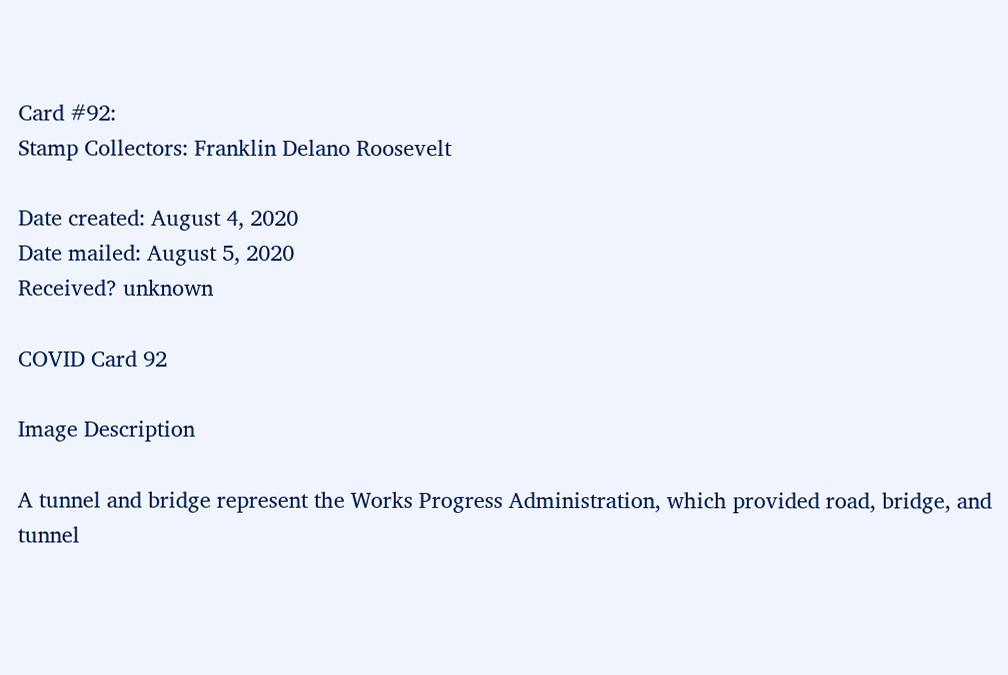Card #92:
Stamp Collectors: Franklin Delano Roosevelt

Date created: August 4, 2020
Date mailed: August 5, 2020
Received? unknown

COVID Card 92

Image Description

A tunnel and bridge represent the Works Progress Administration, which provided road, bridge, and tunnel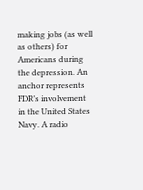making jobs (as well as others) for Americans during the depression. An anchor represents FDR’s involvement in the United States Navy. A radio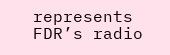represents FDR’s radio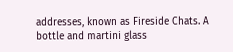addresses, known as Fireside Chats. A bottle and martini glass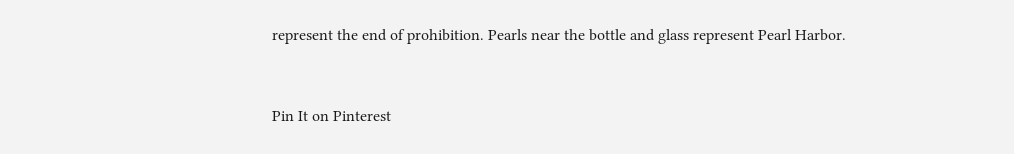represent the end of prohibition. Pearls near the bottle and glass represent Pearl Harbor.


Pin It on Pinterest